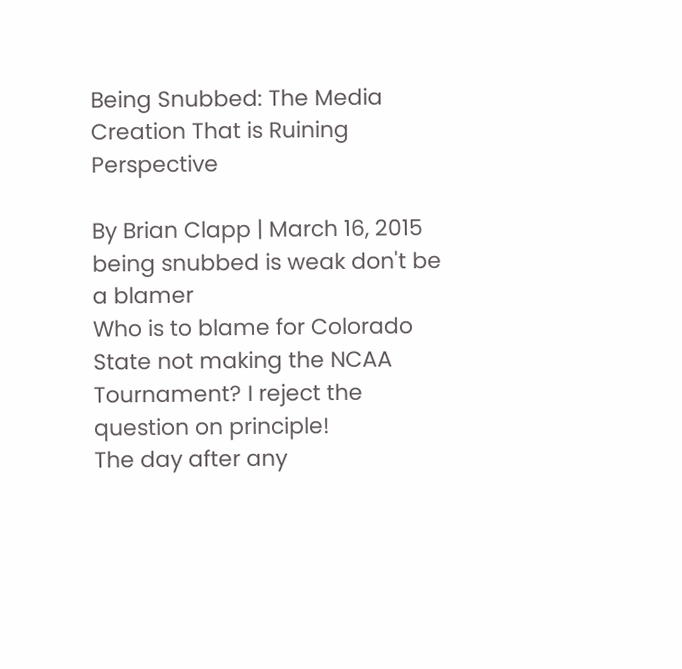Being Snubbed: The Media Creation That is Ruining Perspective

By Brian Clapp | March 16, 2015
being snubbed is weak don't be a blamer
Who is to blame for Colorado State not making the NCAA Tournament? I reject the question on principle!
The day after any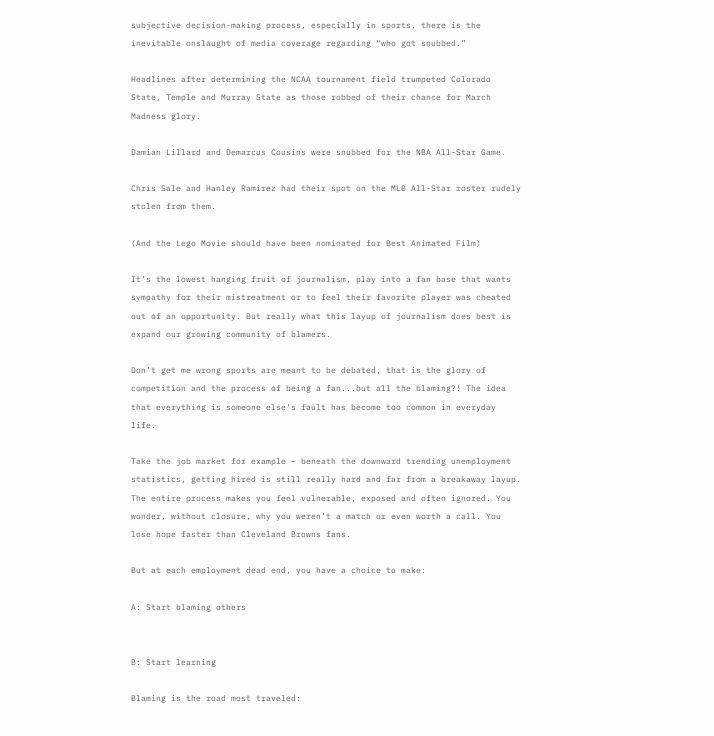subjective decision-making process, especially in sports, there is the inevitable onslaught of media coverage regarding “who got snubbed.”

Headlines after determining the NCAA tournament field trumpeted Colorado State, Temple and Murray State as those robbed of their chance for March Madness glory.

Damian Lillard and Demarcus Cousins were snubbed for the NBA All-Star Game.

Chris Sale and Hanley Ramirez had their spot on the MLB All-Star roster rudely stolen from them.

(And the Lego Movie should have been nominated for Best Animated Film)

It’s the lowest hanging fruit of journalism, play into a fan base that wants sympathy for their mistreatment or to feel their favorite player was cheated out of an opportunity. But really what this layup of journalism does best is expand our growing community of blamers.

Don’t get me wrong sports are meant to be debated, that is the glory of competition and the process of being a fan...but all the blaming?! The idea that everything is someone else's fault has become too common in everyday life.

Take the job market for example – beneath the downward trending unemployment statistics, getting hired is still really hard and far from a breakaway layup. The entire process makes you feel vulnerable, exposed and often ignored. You wonder, without closure, why you weren’t a match or even worth a call. You lose hope faster than Cleveland Browns fans.

But at each employment dead end, you have a choice to make:

A: Start blaming others


B: Start learning

Blaming is the road most traveled: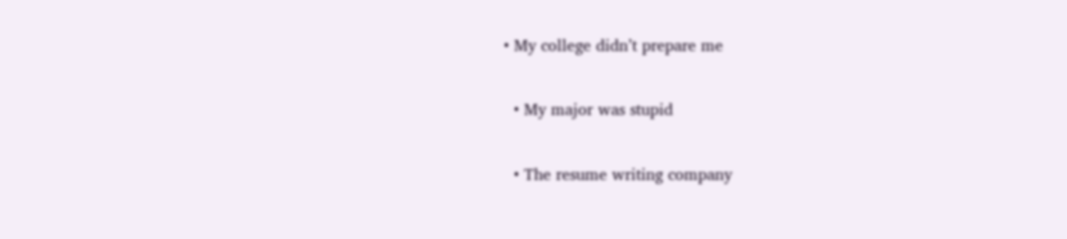• My college didn’t prepare me

  • My major was stupid

  • The resume writing company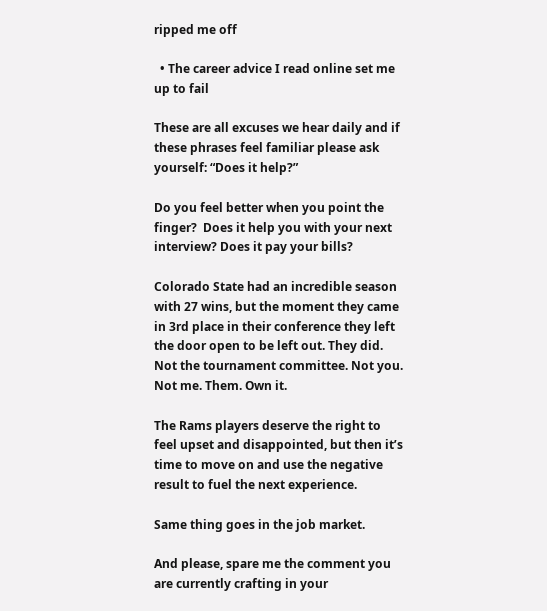ripped me off

  • The career advice I read online set me up to fail

These are all excuses we hear daily and if these phrases feel familiar please ask yourself: “Does it help?”

Do you feel better when you point the finger?  Does it help you with your next interview? Does it pay your bills?

Colorado State had an incredible season with 27 wins, but the moment they came in 3rd place in their conference they left the door open to be left out. They did. Not the tournament committee. Not you. Not me. Them. Own it.

The Rams players deserve the right to feel upset and disappointed, but then it’s time to move on and use the negative result to fuel the next experience.

Same thing goes in the job market.

And please, spare me the comment you are currently crafting in your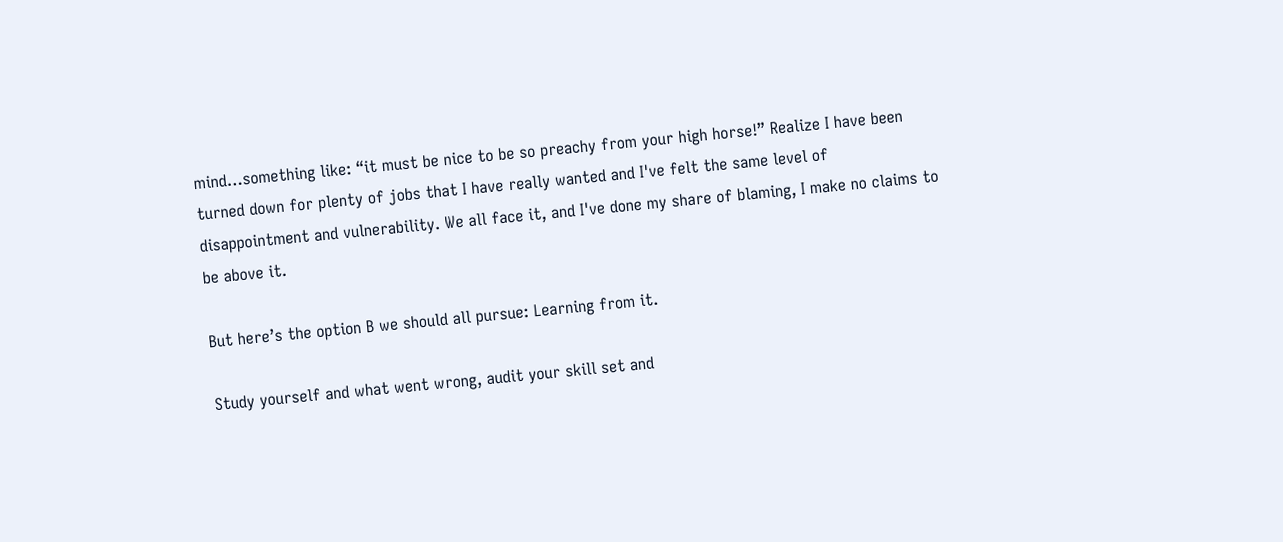mind…something like: “it must be nice to be so preachy from your high horse!” Realize I have been turned down for plenty of jobs that I have really wanted and I've felt the same level of disappointment and vulnerability. We all face it, and I've done my share of blaming, I make no claims to be above it.

But here’s the option B we should all pursue: Learning from it.

Study yourself and what went wrong, audit your skill set and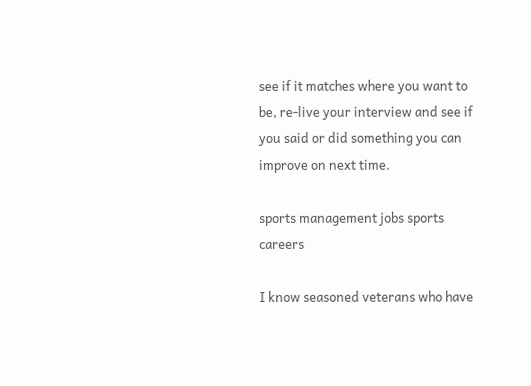see if it matches where you want to be, re-live your interview and see if you said or did something you can improve on next time.

sports management jobs sports careers

I know seasoned veterans who have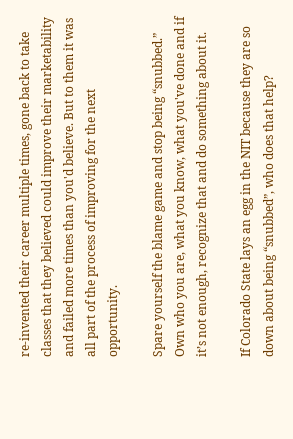re-invented their career multiple times, gone back to take classes that they believed could improve their marketability and failed more times than you'd believe. But to them it was all part of the process of improving for the next opportunity.

Spare yourself the blame game and stop being “snubbed.” Own who you are, what you know, what you've done and if it’s not enough, recognize that and do something about it.

If Colorado State lays an egg in the NIT because they are so down about being “snubbed”, who does that help?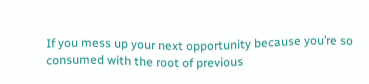If you mess up your next opportunity because you’re so consumed with the root of previous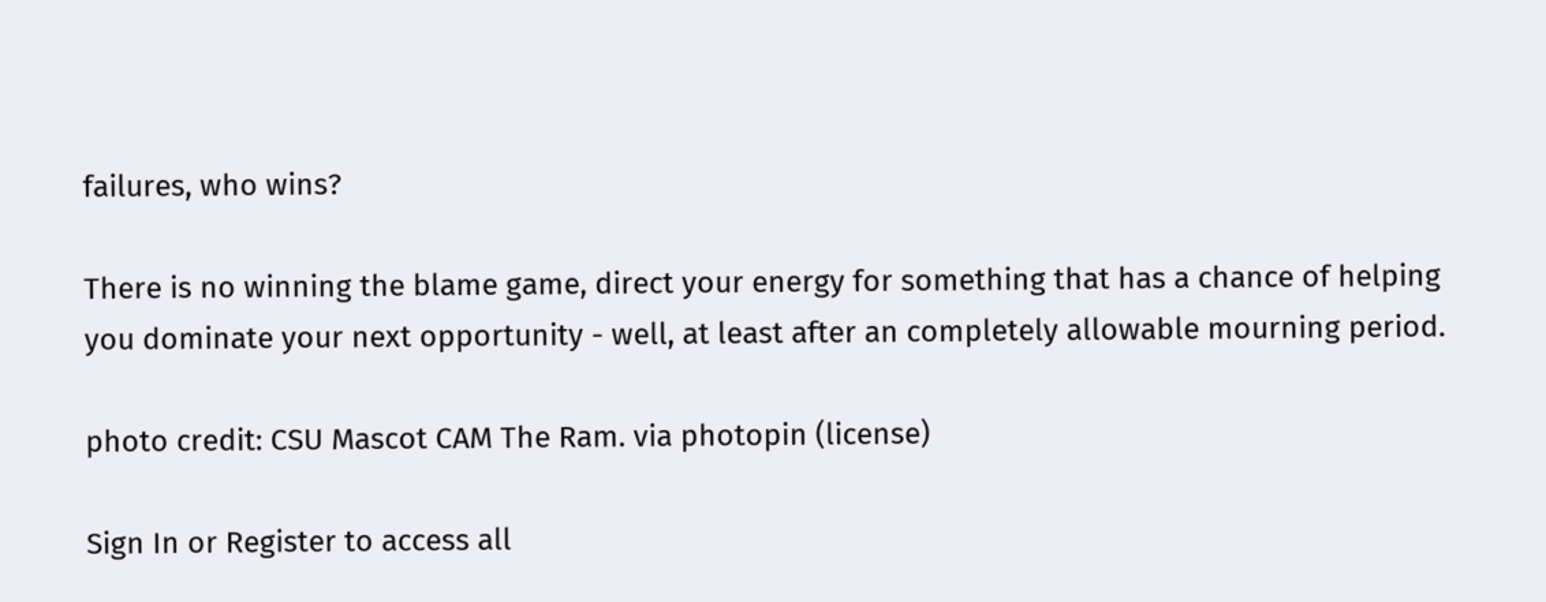failures, who wins?

There is no winning the blame game, direct your energy for something that has a chance of helping you dominate your next opportunity - well, at least after an completely allowable mourning period.

photo credit: CSU Mascot CAM The Ram. via photopin (license)

Sign In or Register to access all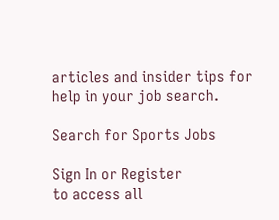articles and insider tips for help in your job search.

Search for Sports Jobs

Sign In or Register
to access all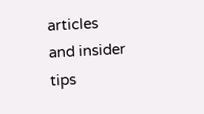articles and insider tips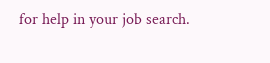for help in your job search.